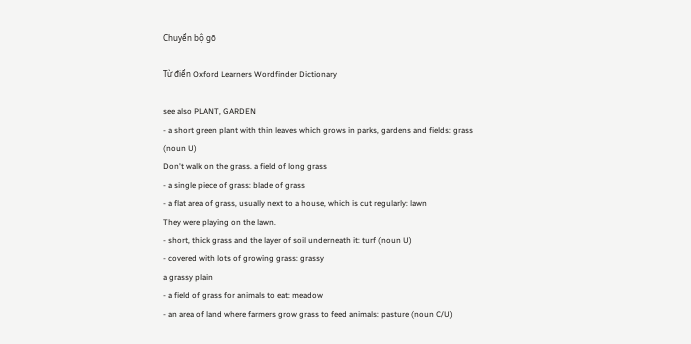Chuyển bộ gõ

Từ điển Oxford Learners Wordfinder Dictionary

see also PLANT, GARDEN
- a short green plant with thin leaves which grows in parks, gardens and fields: grass (noun U)
Don't walk on the grass. a field of long grass
- a single piece of grass: blade of grass
- a flat area of grass, usually next to a house, which is cut regularly: lawn
They were playing on the lawn.
- short, thick grass and the layer of soil underneath it: turf (noun U)
- covered with lots of growing grass: grassy
a grassy plain
- a field of grass for animals to eat: meadow
- an area of land where farmers grow grass to feed animals: pasture (noun C/U)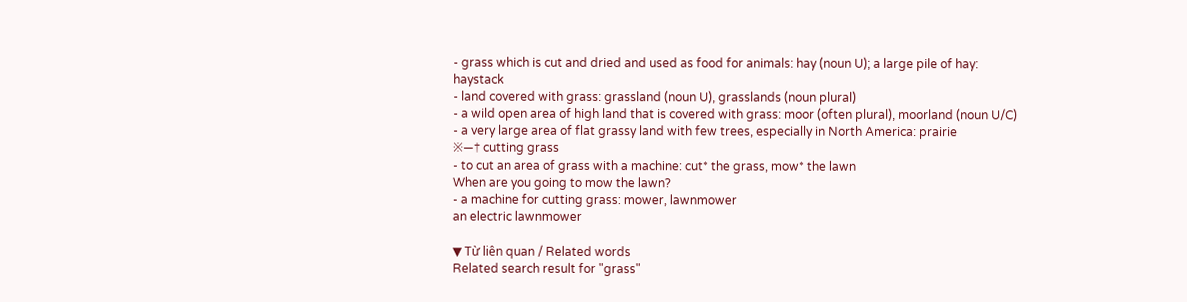- grass which is cut and dried and used as food for animals: hay (noun U); a large pile of hay: haystack
- land covered with grass: grassland (noun U), grasslands (noun plural)
- a wild open area of high land that is covered with grass: moor (often plural), moorland (noun U/C)
- a very large area of flat grassy land with few trees, especially in North America: prairie
※—† cutting grass
- to cut an area of grass with a machine: cut* the grass, mow* the lawn
When are you going to mow the lawn?
- a machine for cutting grass: mower, lawnmower
an electric lawnmower

▼ Từ liên quan / Related words
Related search result for "grass"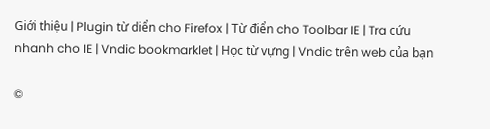Giới thiệu | Plugin từ diển cho Firefox | Từ điển cho Toolbar IE | Tra cứu nhanh cho IE | Vndic bookmarklet | Học từ vựng | Vndic trên web của bạn

©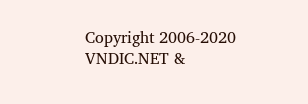Copyright 2006-2020 VNDIC.NET &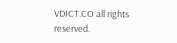VDICT.CO all rights reserved.